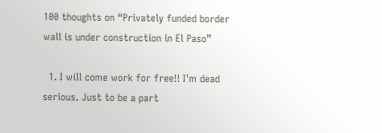100 thoughts on “Privately funded border wall is under construction in El Paso”

  1. I will come work for free!! I'm dead serious. Just to be a part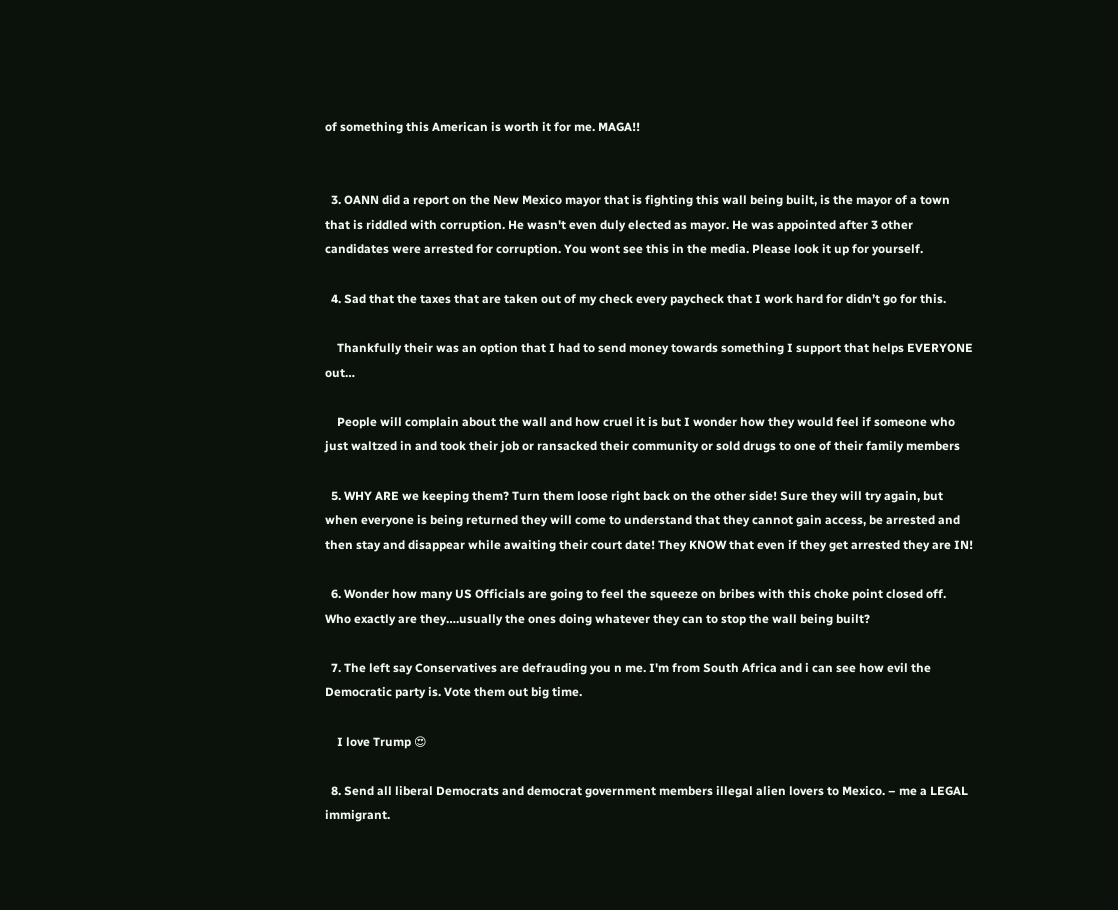of something this American is worth it for me. MAGA!!


  3. OANN did a report on the New Mexico mayor that is fighting this wall being built, is the mayor of a town that is riddled with corruption. He wasn't even duly elected as mayor. He was appointed after 3 other candidates were arrested for corruption. You wont see this in the media. Please look it up for yourself.

  4. Sad that the taxes that are taken out of my check every paycheck that I work hard for didn’t go for this.

    Thankfully their was an option that I had to send money towards something I support that helps EVERYONE out…

    People will complain about the wall and how cruel it is but I wonder how they would feel if someone who just waltzed in and took their job or ransacked their community or sold drugs to one of their family members

  5. WHY ARE we keeping them? Turn them loose right back on the other side! Sure they will try again, but when everyone is being returned they will come to understand that they cannot gain access, be arrested and then stay and disappear while awaiting their court date! They KNOW that even if they get arrested they are IN!

  6. Wonder how many US Officials are going to feel the squeeze on bribes with this choke point closed off. Who exactly are they….usually the ones doing whatever they can to stop the wall being built?

  7. The left say Conservatives are defrauding you n me. I'm from South Africa and i can see how evil the Democratic party is. Vote them out big time.

    I love Trump 😍

  8. Send all liberal Democrats and democrat government members illegal alien lovers to Mexico. – me a LEGAL immigrant.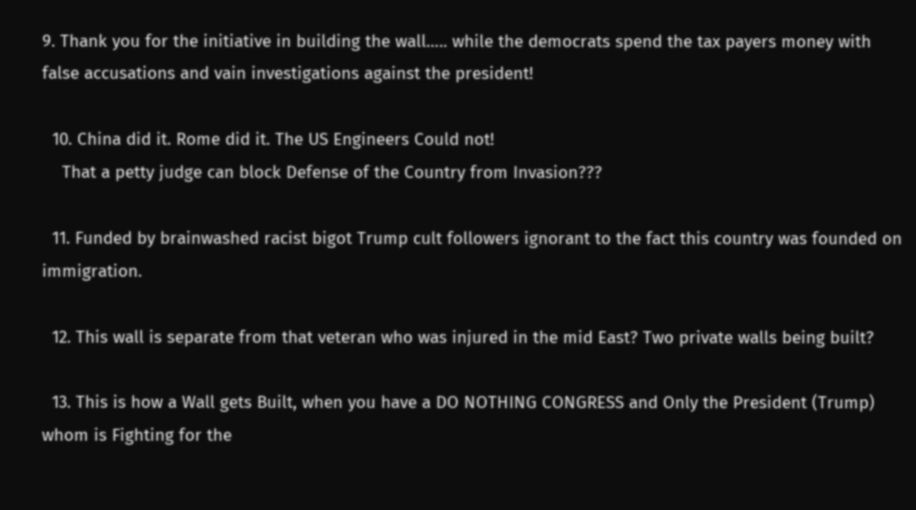9. Thank you for the initiative in building the wall….. while the democrats spend the tax payers money with false accusations and vain investigations against the president!

  10. China did it. Rome did it. The US Engineers Could not!
    That a petty judge can block Defense of the Country from Invasion???

  11. Funded by brainwashed racist bigot Trump cult followers ignorant to the fact this country was founded on immigration.

  12. This wall is separate from that veteran who was injured in the mid East? Two private walls being built?

  13. This is how a Wall gets Built, when you have a DO NOTHING CONGRESS and Only the President (Trump) whom is Fighting for the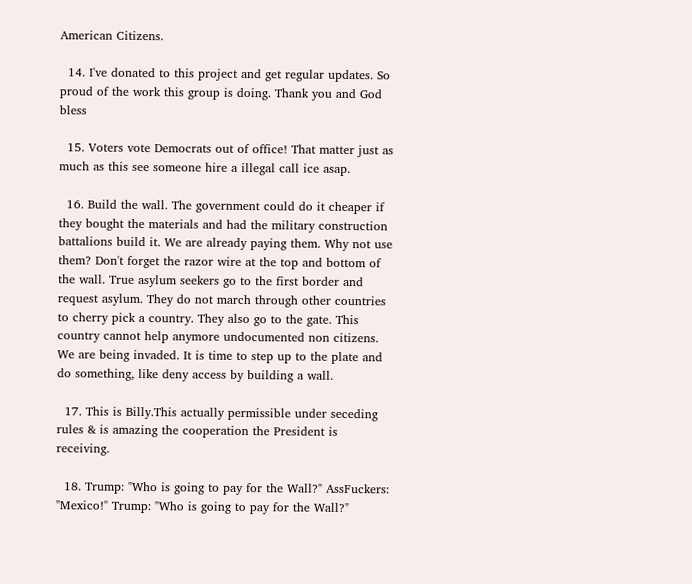American Citizens.

  14. I've donated to this project and get regular updates. So proud of the work this group is doing. Thank you and God bless

  15. Voters vote Democrats out of office! That matter just as much as this see someone hire a illegal call ice asap.

  16. Build the wall. The government could do it cheaper if they bought the materials and had the military construction battalions build it. We are already paying them. Why not use them? Don't forget the razor wire at the top and bottom of the wall. True asylum seekers go to the first border and request asylum. They do not march through other countries to cherry pick a country. They also go to the gate. This country cannot help anymore undocumented non citizens. We are being invaded. It is time to step up to the plate and do something, like deny access by building a wall.

  17. This is Billy.This actually permissible under seceding rules & is amazing the cooperation the President is receiving.

  18. Trump: "Who is going to pay for the Wall?" AssFuckers: "Mexico!" Trump: "Who is going to pay for the Wall?"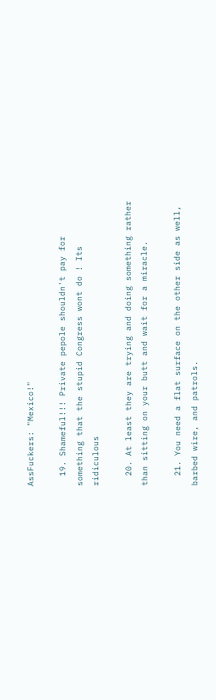AssFuckers: "Mexico!"

  19. Shameful!!! Private pepole shouldn't pay for something that the stupid Congress wont do ! Its ridiculous

  20. At least they are trying and doing something rather than sitting on your butt and wait for a miracle.

  21. You need a flat surface on the other side as well, barbed wire, and patrols.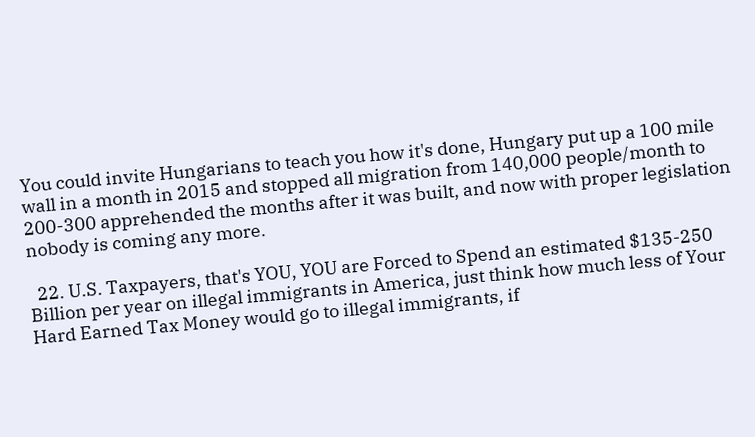You could invite Hungarians to teach you how it's done, Hungary put up a 100 mile wall in a month in 2015 and stopped all migration from 140,000 people/month to 200-300 apprehended the months after it was built, and now with proper legislation nobody is coming any more.

  22. U.S. Taxpayers, that's YOU, YOU are Forced to Spend an estimated $135-250 Billion per year on illegal immigrants in America, just think how much less of Your Hard Earned Tax Money would go to illegal immigrants, if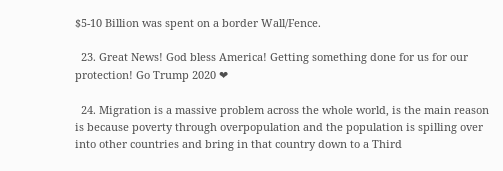$5-10 Billion was spent on a border Wall/Fence.

  23. Great News! God bless America! Getting something done for us for our protection! Go Trump 2020 ❤

  24. Migration is a massive problem across the whole world, is the main reason is because poverty through overpopulation and the population is spilling over into other countries and bring in that country down to a Third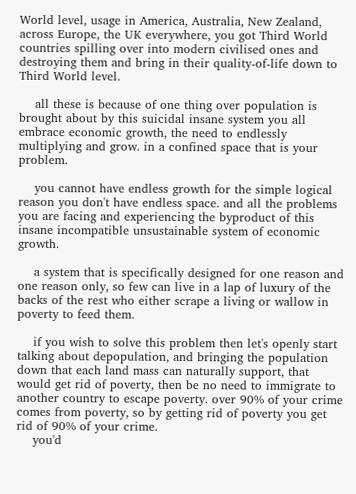World level, usage in America, Australia, New Zealand, across Europe, the UK everywhere, you got Third World countries spilling over into modern civilised ones and destroying them and bring in their quality-of-life down to Third World level.

    all these is because of one thing over population is brought about by this suicidal insane system you all embrace economic growth, the need to endlessly multiplying and grow. in a confined space that is your problem.

    you cannot have endless growth for the simple logical reason you don't have endless space. and all the problems you are facing and experiencing the byproduct of this insane incompatible unsustainable system of economic growth.

    a system that is specifically designed for one reason and one reason only, so few can live in a lap of luxury of the backs of the rest who either scrape a living or wallow in poverty to feed them.

    if you wish to solve this problem then let's openly start talking about depopulation, and bringing the population down that each land mass can naturally support, that would get rid of poverty, then be no need to immigrate to another country to escape poverty. over 90% of your crime comes from poverty, so by getting rid of poverty you get rid of 90% of your crime.
    you'd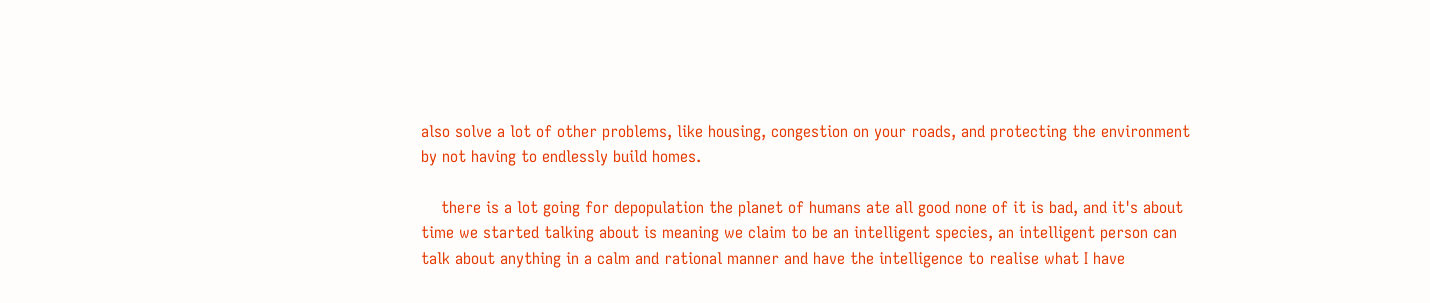also solve a lot of other problems, like housing, congestion on your roads, and protecting the environment by not having to endlessly build homes.

    there is a lot going for depopulation the planet of humans ate all good none of it is bad, and it's about time we started talking about is meaning we claim to be an intelligent species, an intelligent person can talk about anything in a calm and rational manner and have the intelligence to realise what I have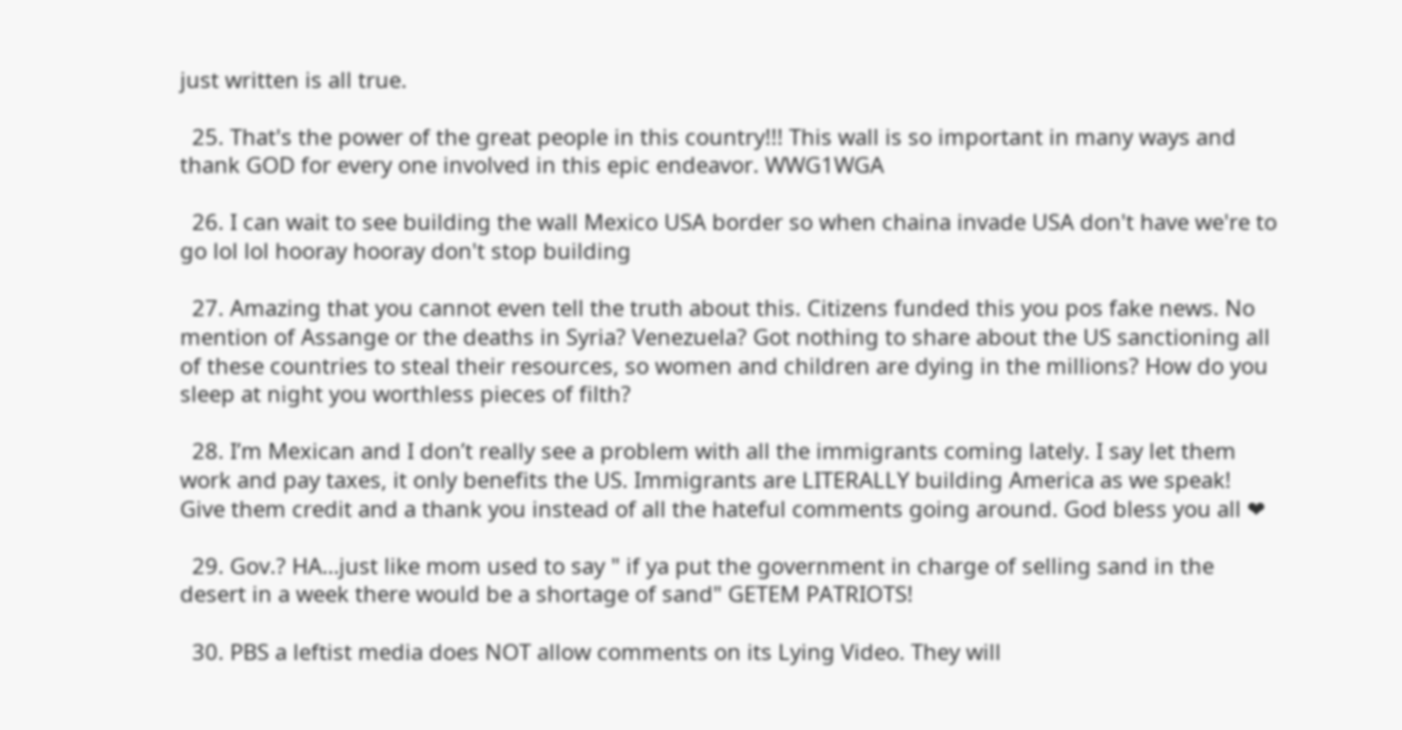just written is all true.

  25. That's the power of the great people in this country!!! This wall is so important in many ways and thank GOD for every one involved in this epic endeavor. WWG1WGA

  26. I can wait to see building the wall Mexico USA border so when chaina invade USA don't have we're to go lol lol hooray hooray don't stop building

  27. Amazing that you cannot even tell the truth about this. Citizens funded this you pos fake news. No mention of Assange or the deaths in Syria? Venezuela? Got nothing to share about the US sanctioning all of these countries to steal their resources, so women and children are dying in the millions? How do you sleep at night you worthless pieces of filth?

  28. I’m Mexican and I don’t really see a problem with all the immigrants coming lately. I say let them work and pay taxes, it only benefits the US. Immigrants are LITERALLY building America as we speak! Give them credit and a thank you instead of all the hateful comments going around. God bless you all ❤

  29. Gov.? HA…just like mom used to say " if ya put the government in charge of selling sand in the desert in a week there would be a shortage of sand" GETEM PATRIOTS!

  30. PBS a leftist media does NOT allow comments on its Lying Video. They will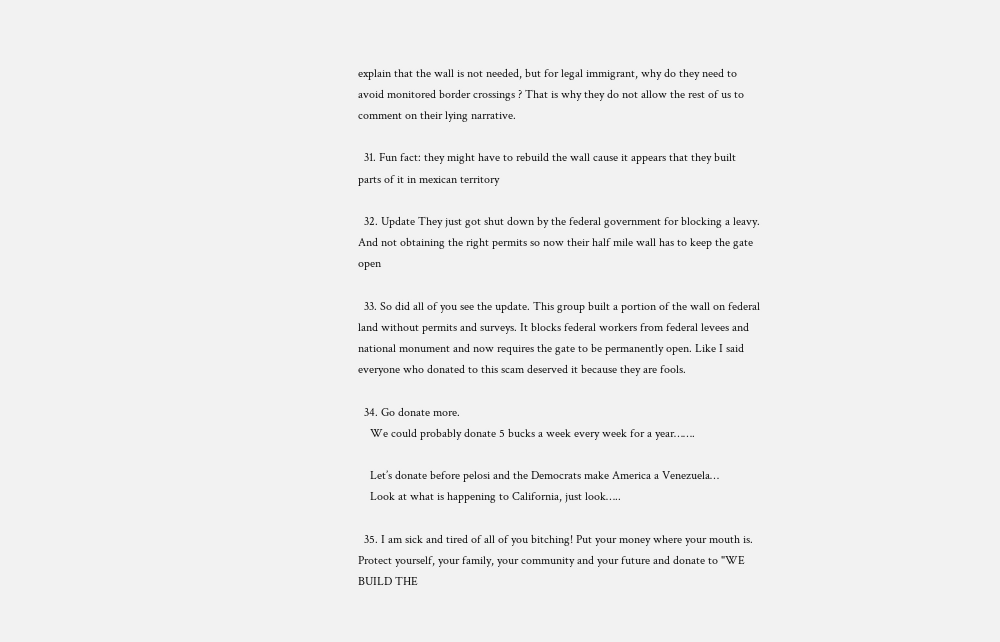explain that the wall is not needed, but for legal immigrant, why do they need to avoid monitored border crossings ? That is why they do not allow the rest of us to comment on their lying narrative.

  31. Fun fact: they might have to rebuild the wall cause it appears that they built parts of it in mexican territory

  32. Update They just got shut down by the federal government for blocking a leavy. And not obtaining the right permits so now their half mile wall has to keep the gate open

  33. So did all of you see the update. This group built a portion of the wall on federal land without permits and surveys. It blocks federal workers from federal levees and national monument and now requires the gate to be permanently open. Like I said everyone who donated to this scam deserved it because they are fools.

  34. Go donate more.
    We could probably donate 5 bucks a week every week for a year…….

    Let’s donate before pelosi and the Democrats make America a Venezuela…
    Look at what is happening to California, just look…..

  35. I am sick and tired of all of you bitching! Put your money where your mouth is. Protect yourself, your family, your community and your future and donate to "WE BUILD THE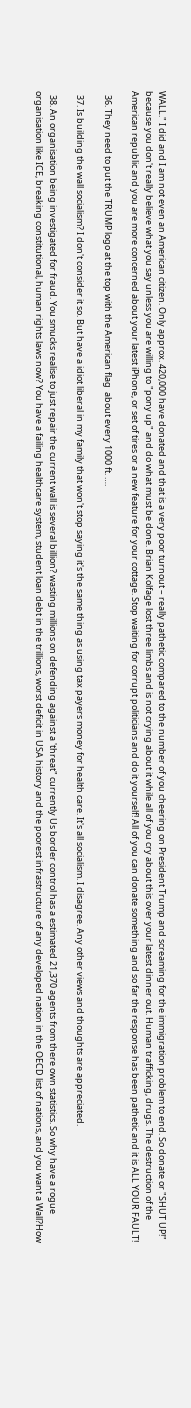WALL." I did and I am not even an American citizen. Only approx. 420,000 have donated and that is a very poor turnout – really pathetic compared to the number of you cheering on President Trump and screaming for the immigration problem to end. So donate or "SHUT UP!" because you don't really believe what you say unless you are willing to "pony up" and do what must be done. Brian Kolfage lost three limbs and is not crying about it while all of you cry about this over your latest dinner out. Human trafficking, drugs. The destruction of the American republic and you are more concerned about your latest iPhone, or set of tires or a new feature for your cottage. Stop waiting for corrupt politicians and do it yourself! All of you can donate something and so far the response has been pathetic and it is ALL YOUR FAULT!

  36. They need to put the TRUMP logo at the top with the American flag  about every 1000 ft. ….

  37. Is building the wall socialism? I don't consider it so. But have a idiot liberal in my family that won't stop saying it's the same thing as using tax payers money for health care. It's all socialism. I disagree. Any other views and thoughts are appreciated.

  38. An organisation being investigated for fraud. You smucks realise to just repair the current wall is several billion? wasting millions on defending against a 'threat" currently Us border control has a estimated 21,370 agents from there own statistics. So why have a rogue organisation like ICE, breaking constitutional, human rights laws now? You have a failing healthcare system, student loan debt in the trillions, worst deficit in USA history and the poorest infrastructure of any developed nation in the OECD list of nations, and you want a Wall?How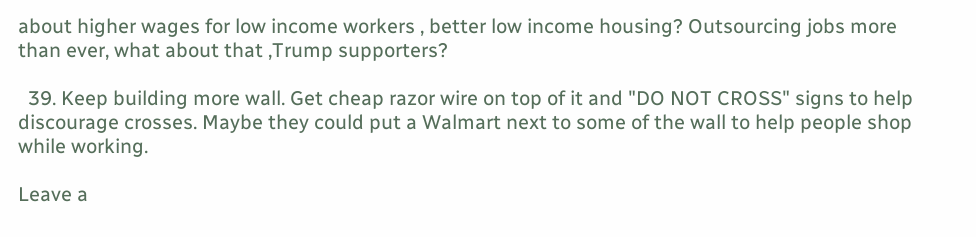about higher wages for low income workers , better low income housing? Outsourcing jobs more than ever, what about that ,Trump supporters?

  39. Keep building more wall. Get cheap razor wire on top of it and "DO NOT CROSS" signs to help discourage crosses. Maybe they could put a Walmart next to some of the wall to help people shop while working.

Leave a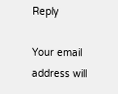Reply

Your email address will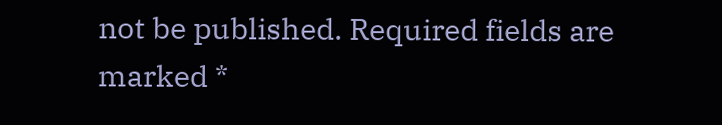not be published. Required fields are marked *